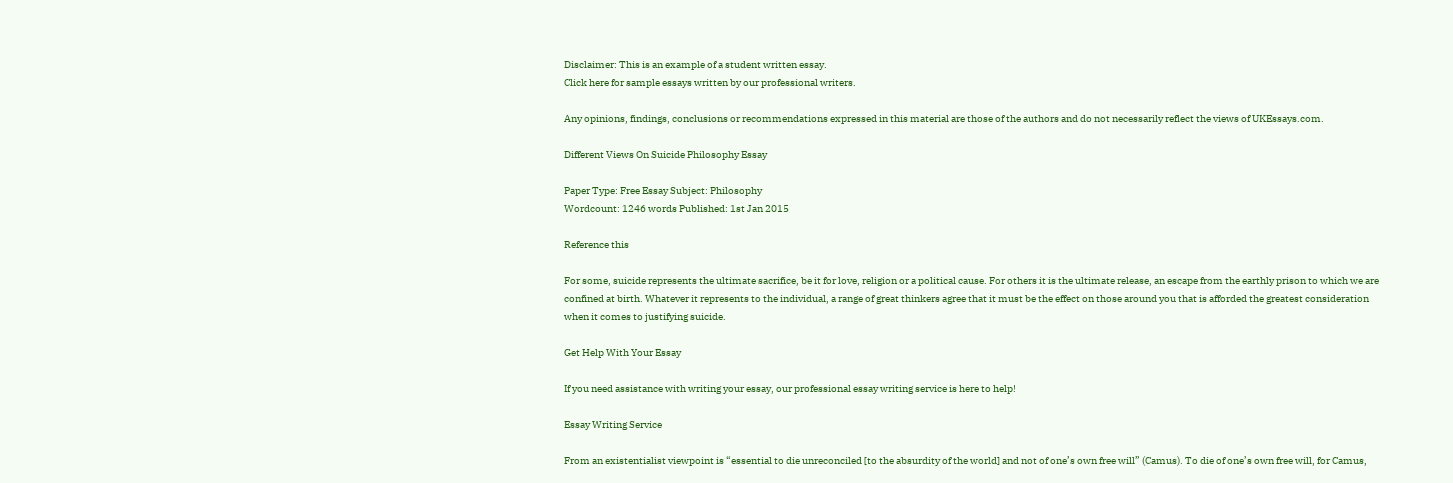Disclaimer: This is an example of a student written essay.
Click here for sample essays written by our professional writers.

Any opinions, findings, conclusions or recommendations expressed in this material are those of the authors and do not necessarily reflect the views of UKEssays.com.

Different Views On Suicide Philosophy Essay

Paper Type: Free Essay Subject: Philosophy
Wordcount: 1246 words Published: 1st Jan 2015

Reference this

For some, suicide represents the ultimate sacrifice, be it for love, religion or a political cause. For others it is the ultimate release, an escape from the earthly prison to which we are confined at birth. Whatever it represents to the individual, a range of great thinkers agree that it must be the effect on those around you that is afforded the greatest consideration when it comes to justifying suicide.

Get Help With Your Essay

If you need assistance with writing your essay, our professional essay writing service is here to help!

Essay Writing Service

From an existentialist viewpoint is “essential to die unreconciled [to the absurdity of the world] and not of one’s own free will” (Camus). To die of one’s own free will, for Camus,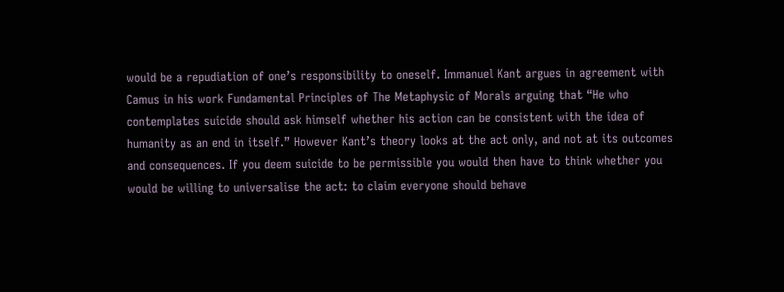would be a repudiation of one’s responsibility to oneself. Immanuel Kant argues in agreement with Camus in his work Fundamental Principles of The Metaphysic of Morals arguing that “He who contemplates suicide should ask himself whether his action can be consistent with the idea of humanity as an end in itself.” However Kant’s theory looks at the act only, and not at its outcomes and consequences. If you deem suicide to be permissible you would then have to think whether you would be willing to universalise the act: to claim everyone should behave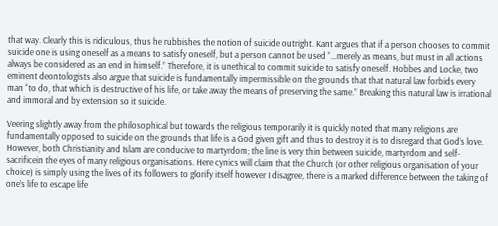that way. Clearly this is ridiculous, thus he rubbishes the notion of suicide outright. Kant argues that if a person chooses to commit suicide one is using oneself as a means to satisfy oneself, but a person cannot be used “…merely as means, but must in all actions always be considered as an end in himself.” Therefore, it is unethical to commit suicide to satisfy oneself. Hobbes and Locke, two eminent deontologists also argue that suicide is fundamentally impermissible on the grounds that that natural law forbids every man “to do, that which is destructive of his life, or take away the means of preserving the same.” Breaking this natural law is irrational and immoral and by extension so it suicide.

Veering slightly away from the philosophical but towards the religious temporarily it is quickly noted that many religions are fundamentally opposed to suicide on the grounds that life is a God given gift and thus to destroy it is to disregard that God’s love. However, both Christianity and Islam are conducive to martyrdom; the line is very thin between suicide, martyrdom and self-sacrificein the eyes of many religious organisations. Here cynics will claim that the Church (or other religious organisation of your choice) is simply using the lives of its followers to glorify itself however I disagree, there is a marked difference between the taking of one’s life to escape life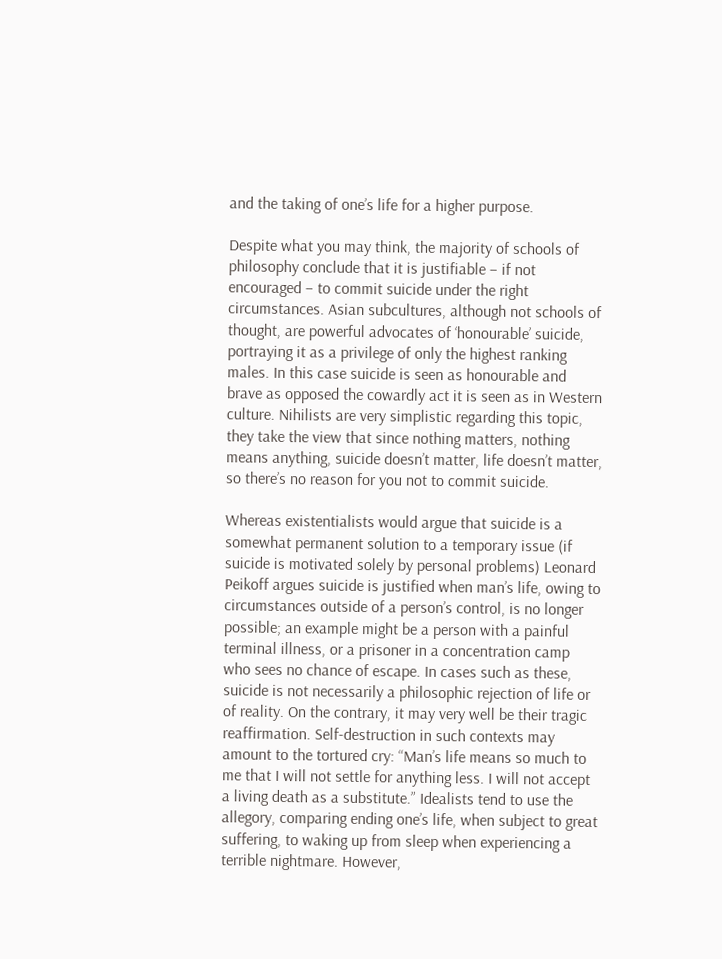and the taking of one’s life for a higher purpose.

Despite what you may think, the majority of schools of philosophy conclude that it is justifiable – if not encouraged – to commit suicide under the right circumstances. Asian subcultures, although not schools of thought, are powerful advocates of ‘honourable’ suicide, portraying it as a privilege of only the highest ranking males. In this case suicide is seen as honourable and brave as opposed the cowardly act it is seen as in Western culture. Nihilists are very simplistic regarding this topic, they take the view that since nothing matters, nothing means anything, suicide doesn’t matter, life doesn’t matter, so there’s no reason for you not to commit suicide.

Whereas existentialists would argue that suicide is a somewhat permanent solution to a temporary issue (if suicide is motivated solely by personal problems) Leonard Peikoff argues suicide is justified when man’s life, owing to circumstances outside of a person’s control, is no longer possible; an example might be a person with a painful terminal illness, or a prisoner in a concentration camp who sees no chance of escape. In cases such as these, suicide is not necessarily a philosophic rejection of life or of reality. On the contrary, it may very well be their tragic reaffirmation. Self-destruction in such contexts may amount to the tortured cry: “Man’s life means so much to me that I will not settle for anything less. I will not accept a living death as a substitute.” Idealists tend to use the allegory, comparing ending one’s life, when subject to great suffering, to waking up from sleep when experiencing a terrible nightmare. However,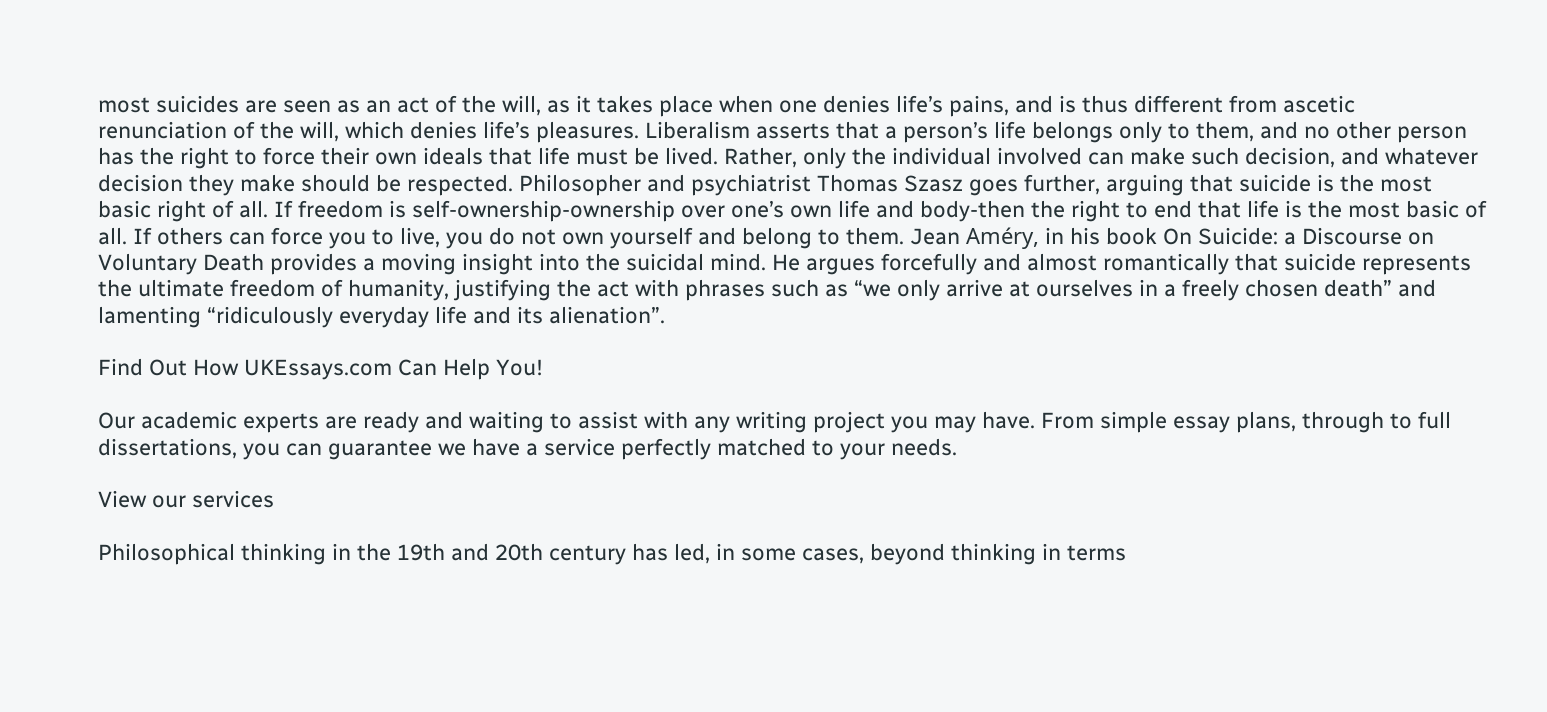most suicides are seen as an act of the will, as it takes place when one denies life’s pains, and is thus different from ascetic renunciation of the will, which denies life’s pleasures. Liberalism asserts that a person’s life belongs only to them, and no other person has the right to force their own ideals that life must be lived. Rather, only the individual involved can make such decision, and whatever decision they make should be respected. Philosopher and psychiatrist Thomas Szasz goes further, arguing that suicide is the most basic right of all. If freedom is self-ownership-ownership over one’s own life and body-then the right to end that life is the most basic of all. If others can force you to live, you do not own yourself and belong to them. Jean Améry, in his book On Suicide: a Discourse on Voluntary Death provides a moving insight into the suicidal mind. He argues forcefully and almost romantically that suicide represents the ultimate freedom of humanity, justifying the act with phrases such as “we only arrive at ourselves in a freely chosen death” and lamenting “ridiculously everyday life and its alienation”.

Find Out How UKEssays.com Can Help You!

Our academic experts are ready and waiting to assist with any writing project you may have. From simple essay plans, through to full dissertations, you can guarantee we have a service perfectly matched to your needs.

View our services

Philosophical thinking in the 19th and 20th century has led, in some cases, beyond thinking in terms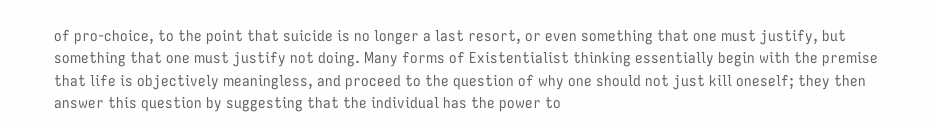of pro-choice, to the point that suicide is no longer a last resort, or even something that one must justify, but something that one must justify not doing. Many forms of Existentialist thinking essentially begin with the premise that life is objectively meaningless, and proceed to the question of why one should not just kill oneself; they then answer this question by suggesting that the individual has the power to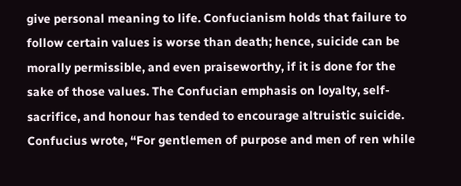give personal meaning to life. Confucianism holds that failure to follow certain values is worse than death; hence, suicide can be morally permissible, and even praiseworthy, if it is done for the sake of those values. The Confucian emphasis on loyalty, self-sacrifice, and honour has tended to encourage altruistic suicide. Confucius wrote, “For gentlemen of purpose and men of ren while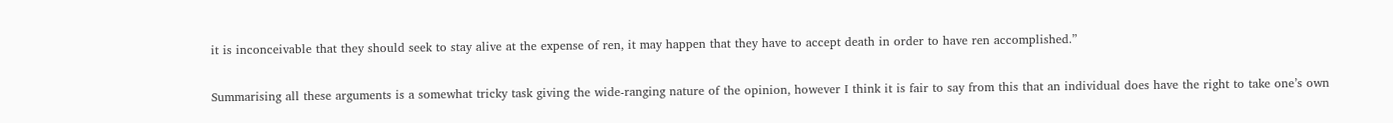it is inconceivable that they should seek to stay alive at the expense of ren, it may happen that they have to accept death in order to have ren accomplished.”

Summarising all these arguments is a somewhat tricky task giving the wide-ranging nature of the opinion, however I think it is fair to say from this that an individual does have the right to take one’s own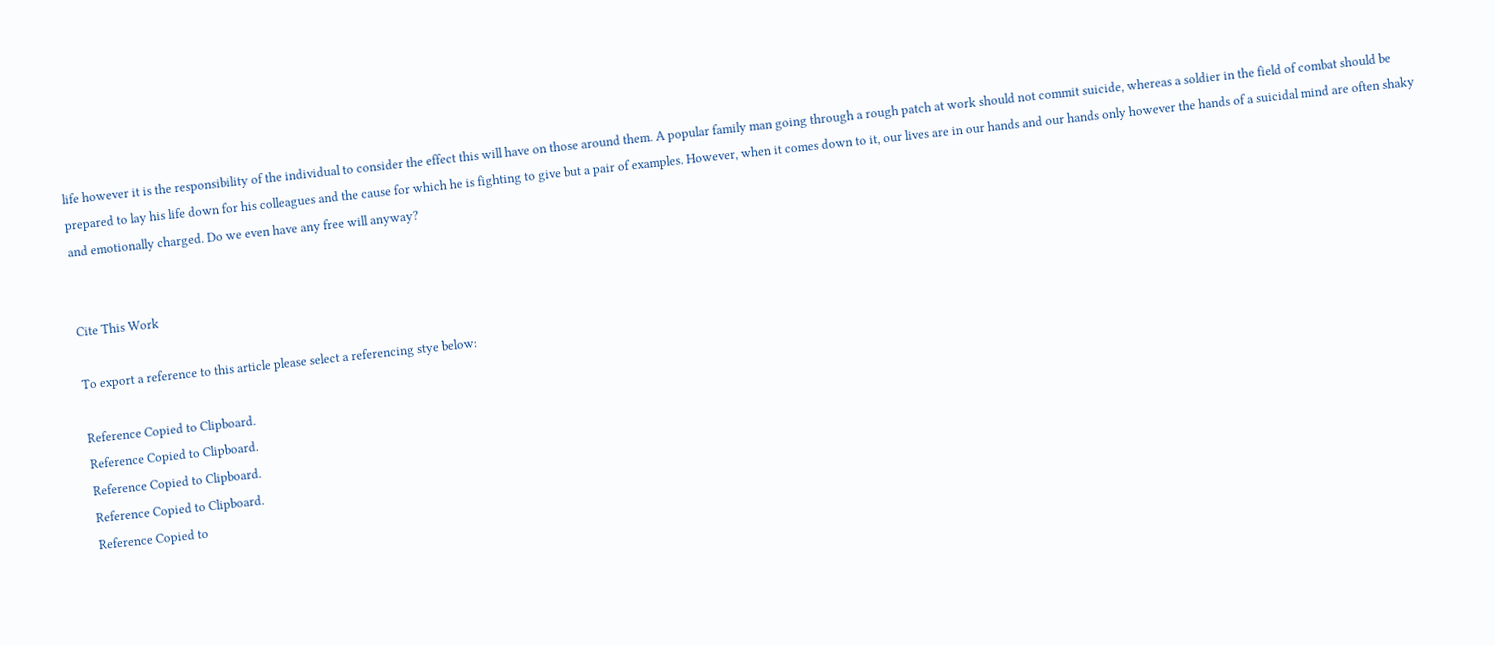life however it is the responsibility of the individual to consider the effect this will have on those around them. A popular family man going through a rough patch at work should not commit suicide, whereas a soldier in the field of combat should be prepared to lay his life down for his colleagues and the cause for which he is fighting to give but a pair of examples. However, when it comes down to it, our lives are in our hands and our hands only however the hands of a suicidal mind are often shaky and emotionally charged. Do we even have any free will anyway?


Cite This Work

To export a reference to this article please select a referencing stye below:

Reference Copied to Clipboard.
Reference Copied to Clipboard.
Reference Copied to Clipboard.
Reference Copied to Clipboard.
Reference Copied to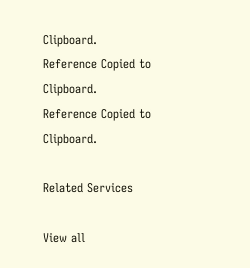Clipboard.
Reference Copied to Clipboard.
Reference Copied to Clipboard.

Related Services

View all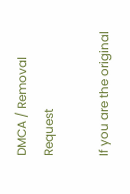DMCA / Removal Request

If you are the original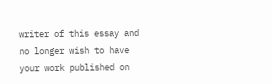writer of this essay and no longer wish to have your work published on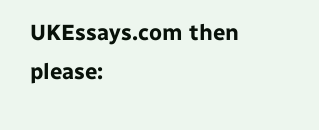UKEssays.com then please: